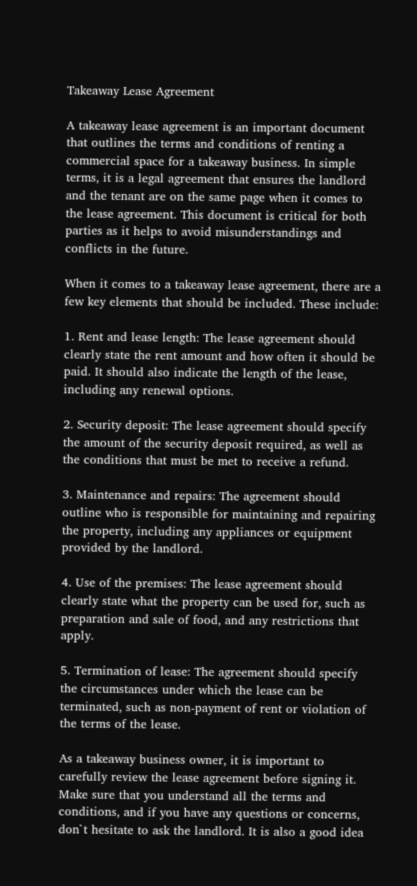Takeaway Lease Agreement

A takeaway lease agreement is an important document that outlines the terms and conditions of renting a commercial space for a takeaway business. In simple terms, it is a legal agreement that ensures the landlord and the tenant are on the same page when it comes to the lease agreement. This document is critical for both parties as it helps to avoid misunderstandings and conflicts in the future.

When it comes to a takeaway lease agreement, there are a few key elements that should be included. These include:

1. Rent and lease length: The lease agreement should clearly state the rent amount and how often it should be paid. It should also indicate the length of the lease, including any renewal options.

2. Security deposit: The lease agreement should specify the amount of the security deposit required, as well as the conditions that must be met to receive a refund.

3. Maintenance and repairs: The agreement should outline who is responsible for maintaining and repairing the property, including any appliances or equipment provided by the landlord.

4. Use of the premises: The lease agreement should clearly state what the property can be used for, such as preparation and sale of food, and any restrictions that apply.

5. Termination of lease: The agreement should specify the circumstances under which the lease can be terminated, such as non-payment of rent or violation of the terms of the lease.

As a takeaway business owner, it is important to carefully review the lease agreement before signing it. Make sure that you understand all the terms and conditions, and if you have any questions or concerns, don`t hesitate to ask the landlord. It is also a good idea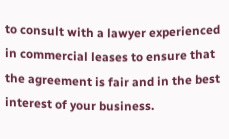to consult with a lawyer experienced in commercial leases to ensure that the agreement is fair and in the best interest of your business.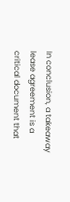In conclusion, a takeaway lease agreement is a critical document that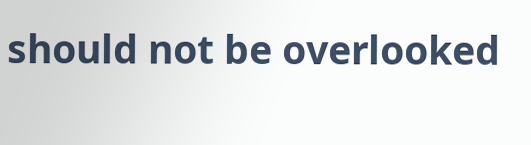should not be overlooked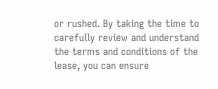or rushed. By taking the time to carefully review and understand the terms and conditions of the lease, you can ensure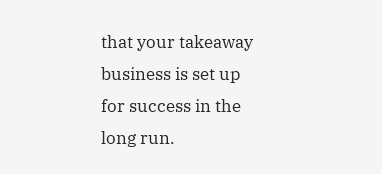that your takeaway business is set up for success in the long run.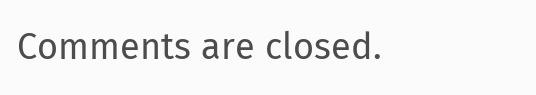Comments are closed.